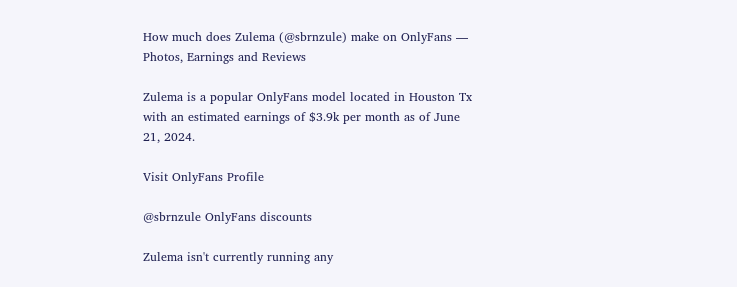How much does Zulema (@sbrnzule) make on OnlyFans — Photos, Earnings and Reviews

Zulema is a popular OnlyFans model located in Houston Tx with an estimated earnings of $3.9k per month as of June 21, 2024.

Visit OnlyFans Profile

@sbrnzule OnlyFans discounts

Zulema isn't currently running any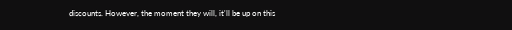discounts. However, the moment they will, it'll be up on this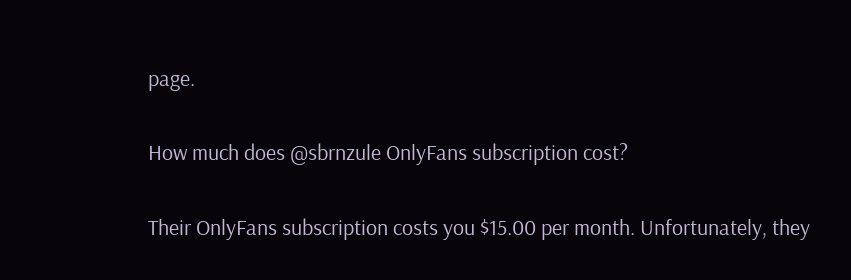page.

How much does @sbrnzule OnlyFans subscription cost?

Their OnlyFans subscription costs you $15.00 per month. Unfortunately, they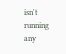isn't running any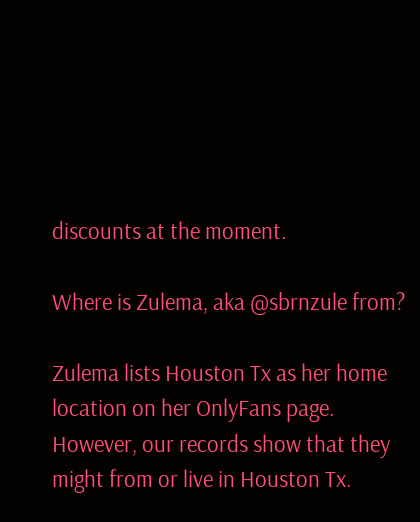discounts at the moment.

Where is Zulema, aka @sbrnzule from?

Zulema lists Houston Tx as her home location on her OnlyFans page. However, our records show that they might from or live in Houston Tx.